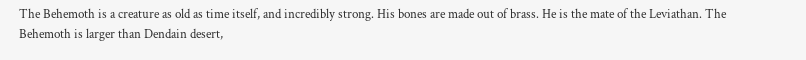The Behemoth is a creature as old as time itself, and incredibly strong. His bones are made out of brass. He is the mate of the Leviathan. The Behemoth is larger than Dendain desert,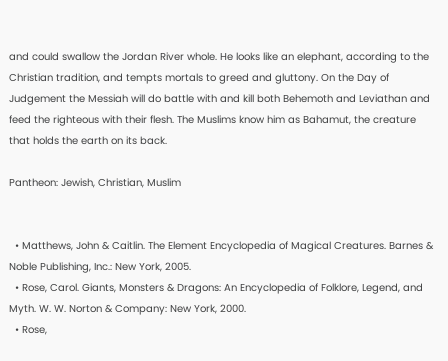and could swallow the Jordan River whole. He looks like an elephant, according to the Christian tradition, and tempts mortals to greed and gluttony. On the Day of Judgement the Messiah will do battle with and kill both Behemoth and Leviathan and feed the righteous with their flesh. The Muslims know him as Bahamut, the creature that holds the earth on its back.

Pantheon: Jewish, Christian, Muslim


  • Matthews, John & Caitlin. The Element Encyclopedia of Magical Creatures. Barnes & Noble Publishing, Inc.: New York, 2005.
  • Rose, Carol. Giants, Monsters & Dragons: An Encyclopedia of Folklore, Legend, and Myth. W. W. Norton & Company: New York, 2000.
  • Rose,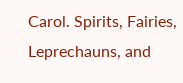Carol. Spirits, Fairies, Leprechauns, and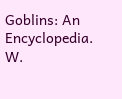Goblins: An Encyclopedia. W.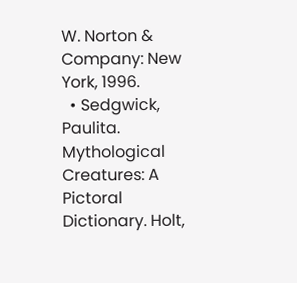W. Norton & Company: New York, 1996.
  • Sedgwick, Paulita. Mythological Creatures: A Pictoral Dictionary. Holt,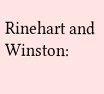Rinehart and Winston: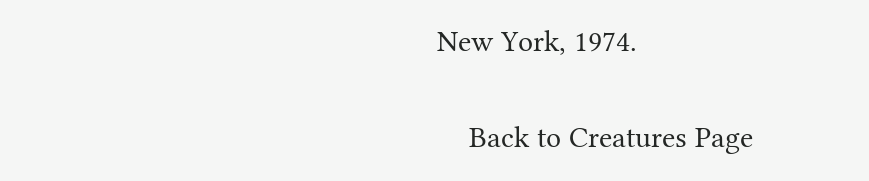New York, 1974.

    Back to Creatures Page